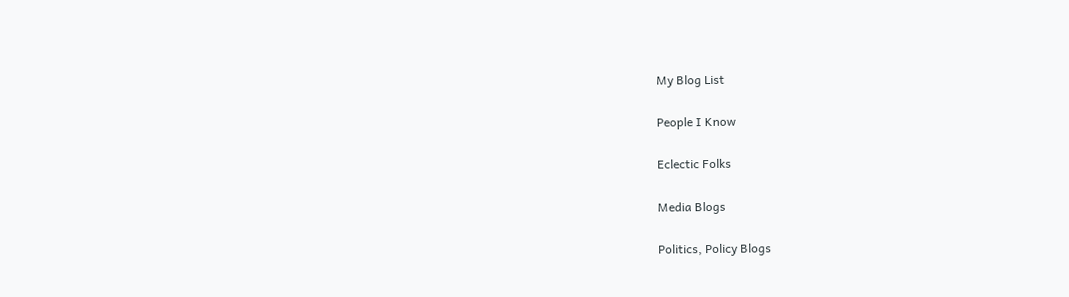My Blog List

People I Know

Eclectic Folks

Media Blogs

Politics, Policy Blogs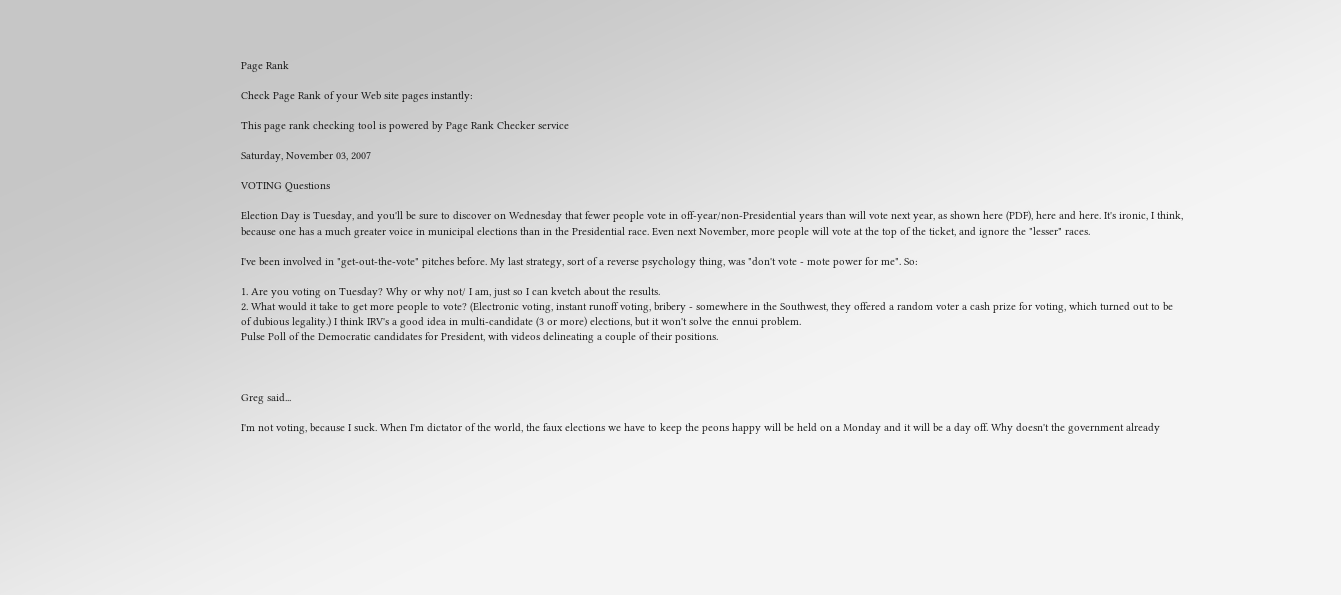Page Rank

Check Page Rank of your Web site pages instantly:

This page rank checking tool is powered by Page Rank Checker service

Saturday, November 03, 2007

VOTING Questions

Election Day is Tuesday, and you'll be sure to discover on Wednesday that fewer people vote in off-year/non-Presidential years than will vote next year, as shown here (PDF), here and here. It's ironic, I think, because one has a much greater voice in municipal elections than in the Presidential race. Even next November, more people will vote at the top of the ticket, and ignore the "lesser" races.

I've been involved in "get-out-the-vote" pitches before. My last strategy, sort of a reverse psychology thing, was "don't vote - mote power for me". So:

1. Are you voting on Tuesday? Why or why not/ I am, just so I can kvetch about the results.
2. What would it take to get more people to vote? (Electronic voting, instant runoff voting, bribery - somewhere in the Southwest, they offered a random voter a cash prize for voting, which turned out to be of dubious legality.) I think IRV's a good idea in multi-candidate (3 or more) elections, but it won't solve the ennui problem.
Pulse Poll of the Democratic candidates for President, with videos delineating a couple of their positions.



Greg said...

I'm not voting, because I suck. When I'm dictator of the world, the faux elections we have to keep the peons happy will be held on a Monday and it will be a day off. Why doesn't the government already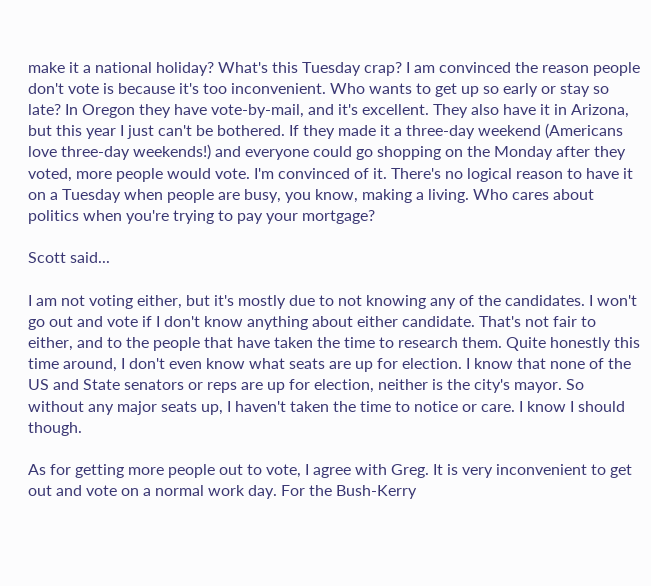make it a national holiday? What's this Tuesday crap? I am convinced the reason people don't vote is because it's too inconvenient. Who wants to get up so early or stay so late? In Oregon they have vote-by-mail, and it's excellent. They also have it in Arizona, but this year I just can't be bothered. If they made it a three-day weekend (Americans love three-day weekends!) and everyone could go shopping on the Monday after they voted, more people would vote. I'm convinced of it. There's no logical reason to have it on a Tuesday when people are busy, you know, making a living. Who cares about politics when you're trying to pay your mortgage?

Scott said...

I am not voting either, but it's mostly due to not knowing any of the candidates. I won't go out and vote if I don't know anything about either candidate. That's not fair to either, and to the people that have taken the time to research them. Quite honestly this time around, I don't even know what seats are up for election. I know that none of the US and State senators or reps are up for election, neither is the city's mayor. So without any major seats up, I haven't taken the time to notice or care. I know I should though.

As for getting more people out to vote, I agree with Greg. It is very inconvenient to get out and vote on a normal work day. For the Bush-Kerry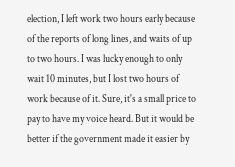election, I left work two hours early because of the reports of long lines, and waits of up to two hours. I was lucky enough to only wait 10 minutes, but I lost two hours of work because of it. Sure, it's a small price to pay to have my voice heard. But it would be better if the government made it easier by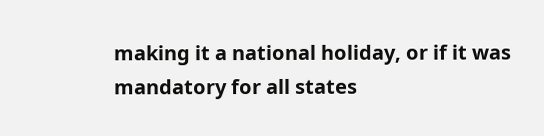making it a national holiday, or if it was mandatory for all states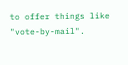to offer things like "vote-by-mail".